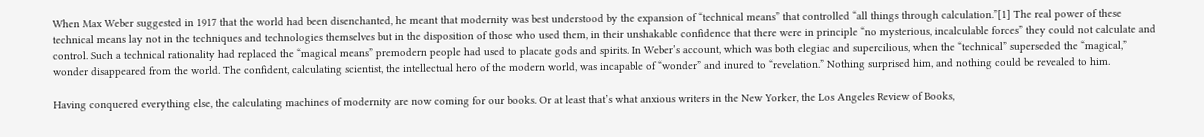When Max Weber suggested in 1917 that the world had been disenchanted, he meant that modernity was best understood by the expansion of “technical means” that controlled “all things through calculation.”[1] The real power of these technical means lay not in the techniques and technologies themselves but in the disposition of those who used them, in their unshakable confidence that there were in principle “no mysterious, incalculable forces” they could not calculate and control. Such a technical rationality had replaced the “magical means” premodern people had used to placate gods and spirits. In Weber’s account, which was both elegiac and supercilious, when the “technical” superseded the “magical,” wonder disappeared from the world. The confident, calculating scientist, the intellectual hero of the modern world, was incapable of “wonder” and inured to “revelation.” Nothing surprised him, and nothing could be revealed to him.

Having conquered everything else, the calculating machines of modernity are now coming for our books. Or at least that’s what anxious writers in the New Yorker, the Los Angeles Review of Books,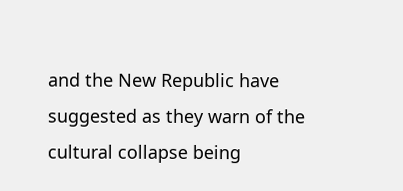and the New Republic have suggested as they warn of the cultural collapse being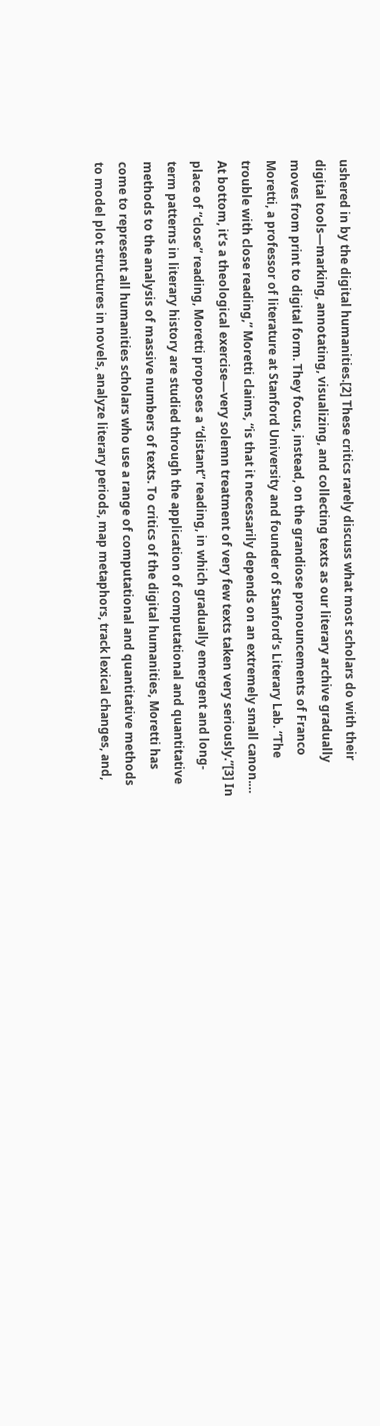ushered in by the digital humanities.[2] These critics rarely discuss what most scholars do with their digital tools—marking, annotating, visualizing, and collecting texts as our literary archive gradually moves from print to digital form. They focus, instead, on the grandiose pronouncements of Franco Moretti, a professor of literature at Stanford University and founder of Stanford’s Literary Lab. “The trouble with close reading,” Moretti claims, “is that it necessarily depends on an extremely small canon.… At bottom, it’s a theological exercise—very solemn treatment of very few texts taken very seriously.”[3] In place of “close” reading, Moretti proposes a “distant” reading, in which gradually emergent and long-term patterns in literary history are studied through the application of computational and quantitative methods to the analysis of massive numbers of texts. To critics of the digital humanities, Moretti has come to represent all humanities scholars who use a range of computational and quantitative methods to model plot structures in novels, analyze literary periods, map metaphors, track lexical changes, and,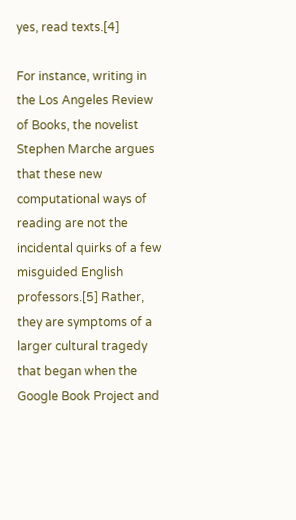yes, read texts.[4]

For instance, writing in the Los Angeles Review of Books, the novelist Stephen Marche argues that these new computational ways of reading are not the incidental quirks of a few misguided English professors.[5] Rather, they are symptoms of a larger cultural tragedy that began when the Google Book Project and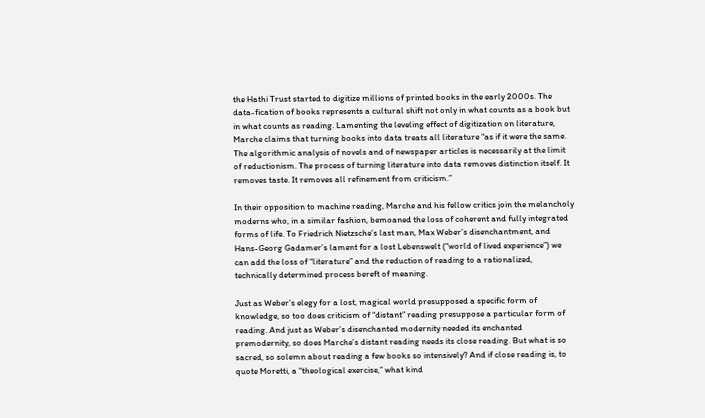the Hathi Trust started to digitize millions of printed books in the early 2000s. The data-fication of books represents a cultural shift not only in what counts as a book but in what counts as reading. Lamenting the leveling effect of digitization on literature, Marche claims that turning books into data treats all literature “as if it were the same. The algorithmic analysis of novels and of newspaper articles is necessarily at the limit of reductionism. The process of turning literature into data removes distinction itself. It removes taste. It removes all refinement from criticism.”

In their opposition to machine reading, Marche and his fellow critics join the melancholy moderns who, in a similar fashion, bemoaned the loss of coherent and fully integrated forms of life. To Friedrich Nietzsche’s last man, Max Weber’s disenchantment, and Hans-Georg Gadamer’s lament for a lost Lebenswelt (“world of lived experience”) we can add the loss of “literature” and the reduction of reading to a rationalized, technically determined process bereft of meaning.

Just as Weber’s elegy for a lost, magical world presupposed a specific form of knowledge, so too does criticism of “distant” reading presuppose a particular form of reading. And just as Weber’s disenchanted modernity needed its enchanted premodernity, so does Marche’s distant reading needs its close reading. But what is so sacred, so solemn about reading a few books so intensively? And if close reading is, to quote Moretti, a “theological exercise,” what kind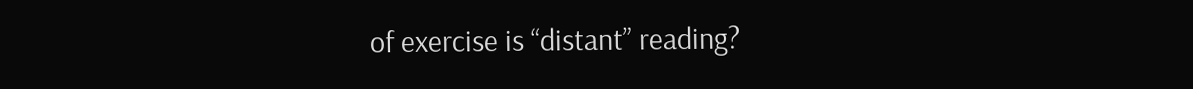of exercise is “distant” reading?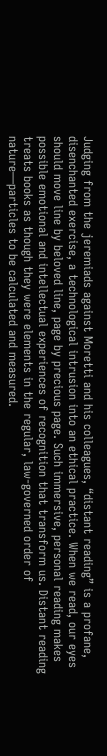Judging from the jeremiads against Moretti and his colleagues, “distant reading” is a profane, disenchanted exercise, a technological intrusion into an ethical practice. When we read, our eyes should move line by beloved line, page by precious page. Such immersive, personal reading makes possible emotional and intellectual experiences of recognition that transform us. Distant reading treats books as though they were elements in the regular, law-governed order of nature—particles to be calculated and measured.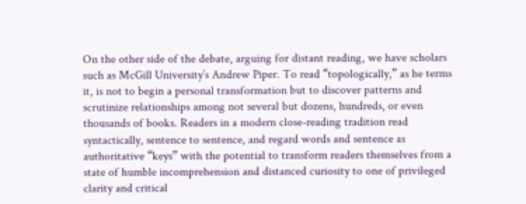On the other side of the debate, arguing for distant reading, we have scholars such as McGill University’s Andrew Piper. To read “topologically,” as he terms it, is not to begin a personal transformation but to discover patterns and scrutinize relationships among not several but dozens, hundreds, or even thousands of books. Readers in a modern close-reading tradition read syntactically, sentence to sentence, and regard words and sentence as authoritative “keys” with the potential to transform readers themselves from a state of humble incomprehension and distanced curiosity to one of privileged clarity and critical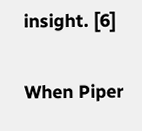insight. [6]

When Piper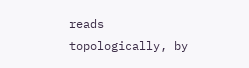reads topologically, by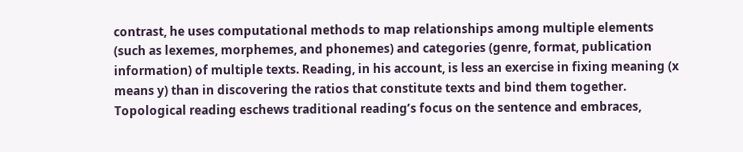contrast, he uses computational methods to map relationships among multiple elements (such as lexemes, morphemes, and phonemes) and categories (genre, format, publication information) of multiple texts. Reading, in his account, is less an exercise in fixing meaning (x means y) than in discovering the ratios that constitute texts and bind them together. Topological reading eschews traditional reading’s focus on the sentence and embraces,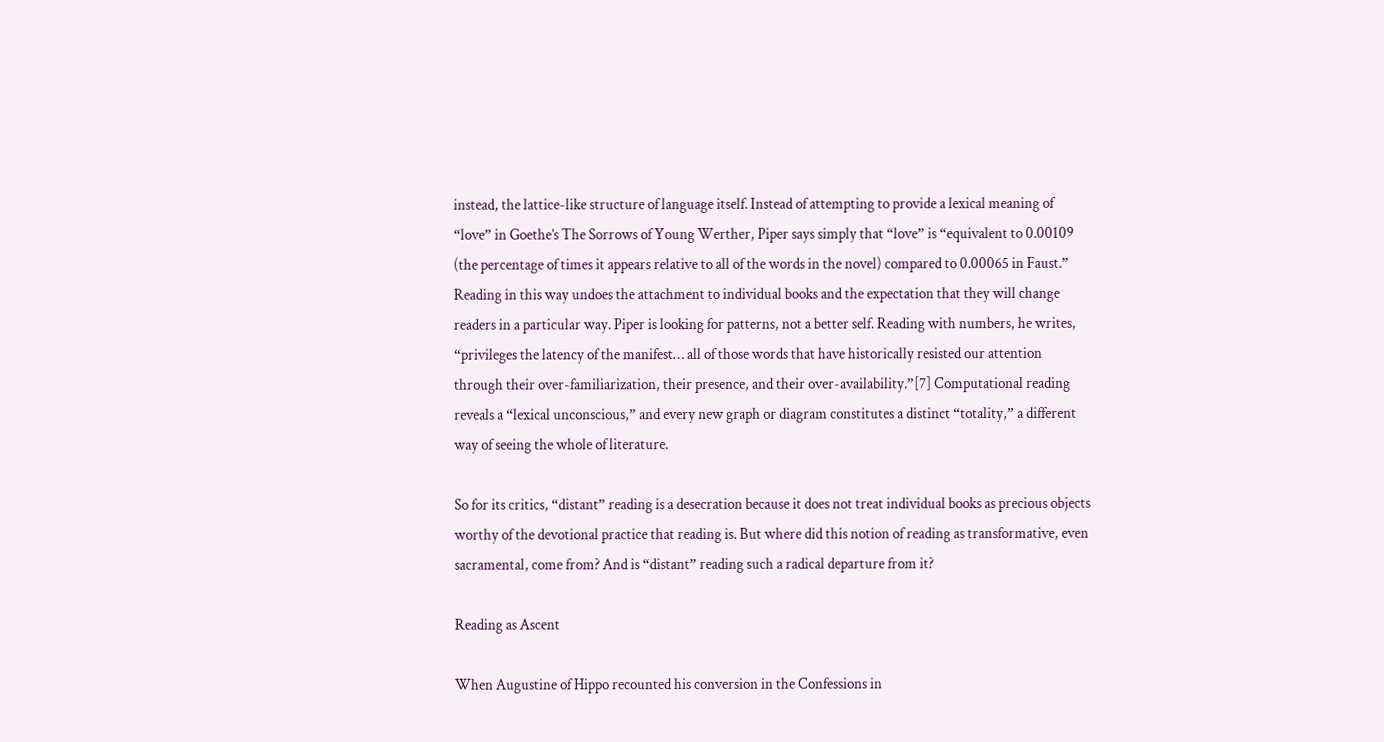instead, the lattice-like structure of language itself. Instead of attempting to provide a lexical meaning of “love” in Goethe’s The Sorrows of Young Werther, Piper says simply that “love” is “equivalent to 0.00109 (the percentage of times it appears relative to all of the words in the novel) compared to 0.00065 in Faust.” Reading in this way undoes the attachment to individual books and the expectation that they will change readers in a particular way. Piper is looking for patterns, not a better self. Reading with numbers, he writes, “privileges the latency of the manifest… all of those words that have historically resisted our attention through their over-familiarization, their presence, and their over-availability.”[7] Computational reading reveals a “lexical unconscious,” and every new graph or diagram constitutes a distinct “totality,” a different way of seeing the whole of literature.

So for its critics, “distant” reading is a desecration because it does not treat individual books as precious objects worthy of the devotional practice that reading is. But where did this notion of reading as transformative, even sacramental, come from? And is “distant” reading such a radical departure from it?

Reading as Ascent

When Augustine of Hippo recounted his conversion in the Confessions in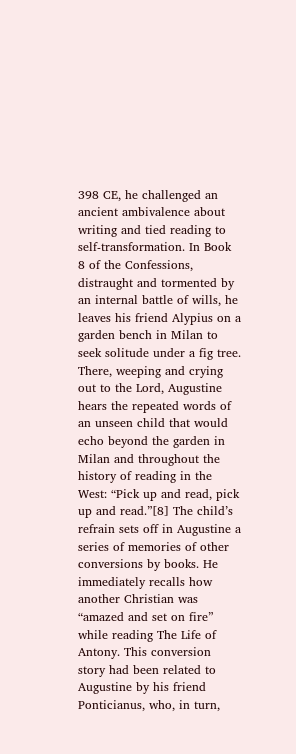398 CE, he challenged an ancient ambivalence about writing and tied reading to self-transformation. In Book 8 of the Confessions, distraught and tormented by an internal battle of wills, he leaves his friend Alypius on a garden bench in Milan to seek solitude under a fig tree. There, weeping and crying out to the Lord, Augustine hears the repeated words of an unseen child that would echo beyond the garden in Milan and throughout the history of reading in the West: “Pick up and read, pick up and read.”[8] The child’s refrain sets off in Augustine a series of memories of other conversions by books. He immediately recalls how another Christian was “amazed and set on fire” while reading The Life of Antony. This conversion story had been related to Augustine by his friend Ponticianus, who, in turn,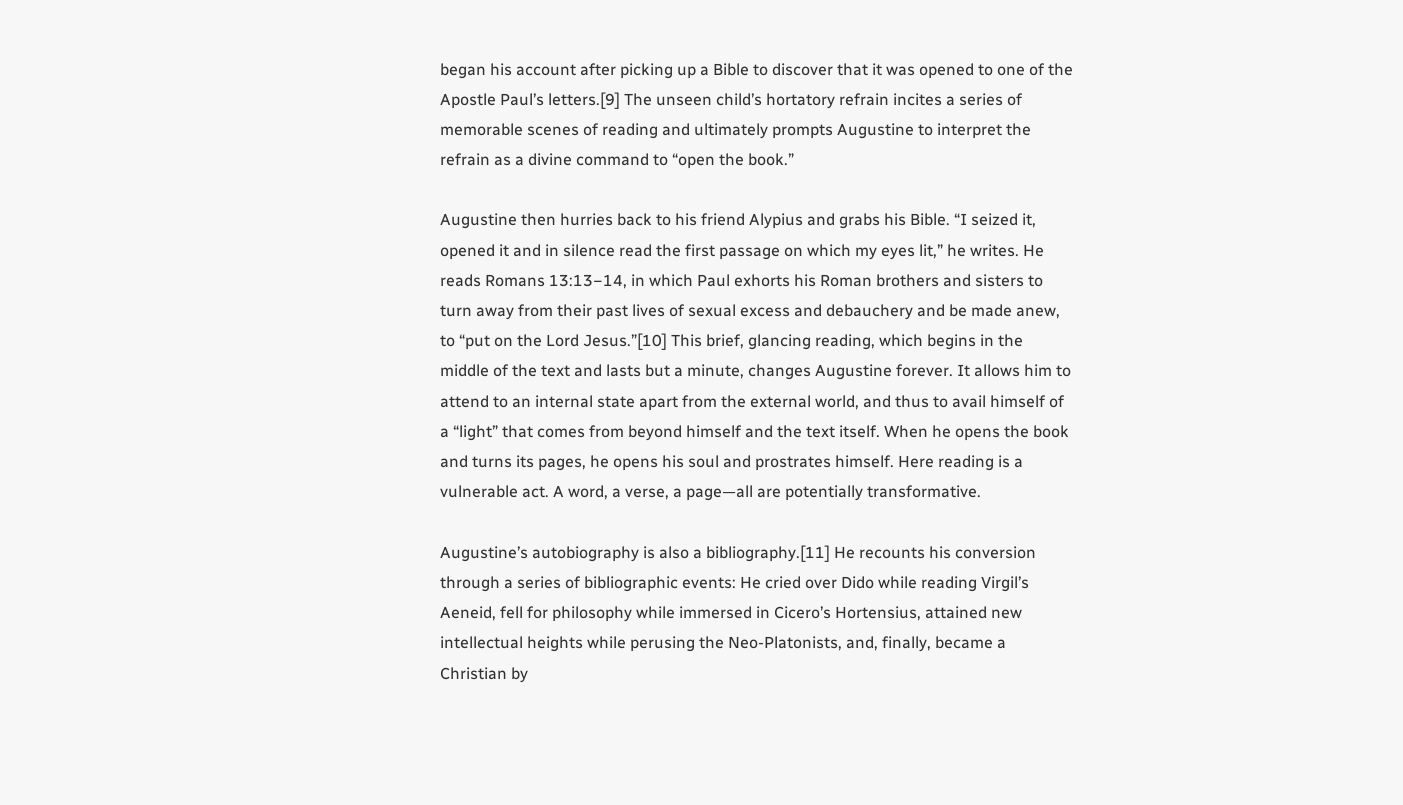began his account after picking up a Bible to discover that it was opened to one of the Apostle Paul’s letters.[9] The unseen child’s hortatory refrain incites a series of memorable scenes of reading and ultimately prompts Augustine to interpret the refrain as a divine command to “open the book.”

Augustine then hurries back to his friend Alypius and grabs his Bible. “I seized it, opened it and in silence read the first passage on which my eyes lit,” he writes. He reads Romans 13:13−14, in which Paul exhorts his Roman brothers and sisters to turn away from their past lives of sexual excess and debauchery and be made anew, to “put on the Lord Jesus.”[10] This brief, glancing reading, which begins in the middle of the text and lasts but a minute, changes Augustine forever. It allows him to attend to an internal state apart from the external world, and thus to avail himself of a “light” that comes from beyond himself and the text itself. When he opens the book and turns its pages, he opens his soul and prostrates himself. Here reading is a vulnerable act. A word, a verse, a page—all are potentially transformative.

Augustine’s autobiography is also a bibliography.[11] He recounts his conversion through a series of bibliographic events: He cried over Dido while reading Virgil’s Aeneid, fell for philosophy while immersed in Cicero’s Hortensius, attained new intellectual heights while perusing the Neo-Platonists, and, finally, became a Christian by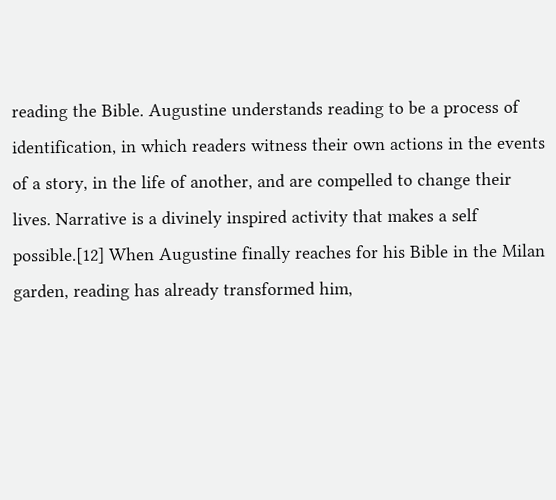reading the Bible. Augustine understands reading to be a process of identification, in which readers witness their own actions in the events of a story, in the life of another, and are compelled to change their lives. Narrative is a divinely inspired activity that makes a self possible.[12] When Augustine finally reaches for his Bible in the Milan garden, reading has already transformed him,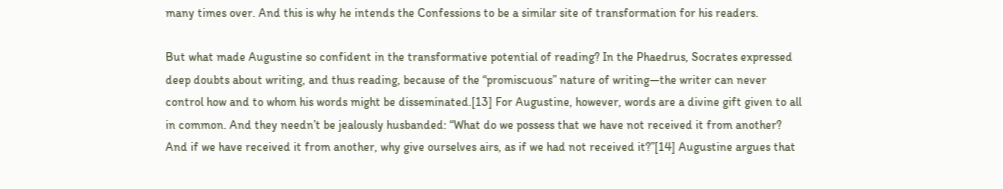many times over. And this is why he intends the Confessions to be a similar site of transformation for his readers.

But what made Augustine so confident in the transformative potential of reading? In the Phaedrus, Socrates expressed deep doubts about writing, and thus reading, because of the “promiscuous” nature of writing—the writer can never control how and to whom his words might be disseminated.[13] For Augustine, however, words are a divine gift given to all in common. And they needn’t be jealously husbanded: “What do we possess that we have not received it from another? And if we have received it from another, why give ourselves airs, as if we had not received it?”[14] Augustine argues that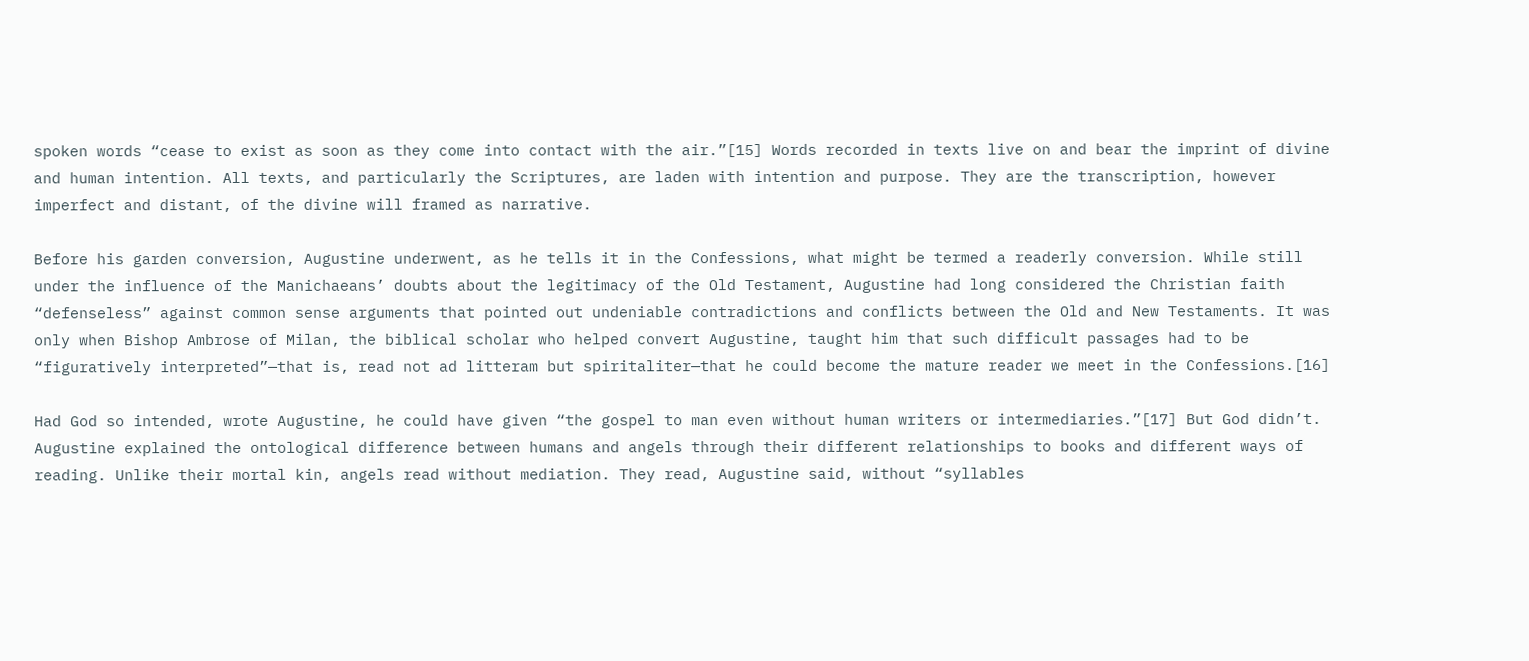spoken words “cease to exist as soon as they come into contact with the air.”[15] Words recorded in texts live on and bear the imprint of divine and human intention. All texts, and particularly the Scriptures, are laden with intention and purpose. They are the transcription, however imperfect and distant, of the divine will framed as narrative.

Before his garden conversion, Augustine underwent, as he tells it in the Confessions, what might be termed a readerly conversion. While still under the influence of the Manichaeans’ doubts about the legitimacy of the Old Testament, Augustine had long considered the Christian faith “defenseless” against common sense arguments that pointed out undeniable contradictions and conflicts between the Old and New Testaments. It was only when Bishop Ambrose of Milan, the biblical scholar who helped convert Augustine, taught him that such difficult passages had to be “figuratively interpreted”—that is, read not ad litteram but spiritaliter—that he could become the mature reader we meet in the Confessions.[16]

Had God so intended, wrote Augustine, he could have given “the gospel to man even without human writers or intermediaries.”[17] But God didn’t. Augustine explained the ontological difference between humans and angels through their different relationships to books and different ways of reading. Unlike their mortal kin, angels read without mediation. They read, Augustine said, without “syllables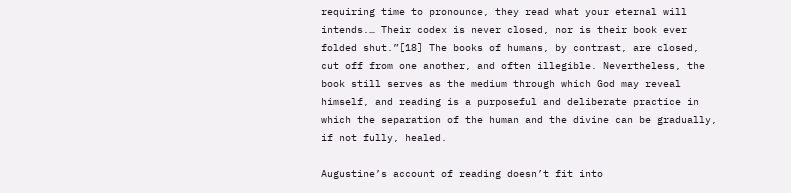requiring time to pronounce, they read what your eternal will intends.… Their codex is never closed, nor is their book ever folded shut.”[18] The books of humans, by contrast, are closed, cut off from one another, and often illegible. Nevertheless, the book still serves as the medium through which God may reveal himself, and reading is a purposeful and deliberate practice in which the separation of the human and the divine can be gradually, if not fully, healed.

Augustine’s account of reading doesn’t fit into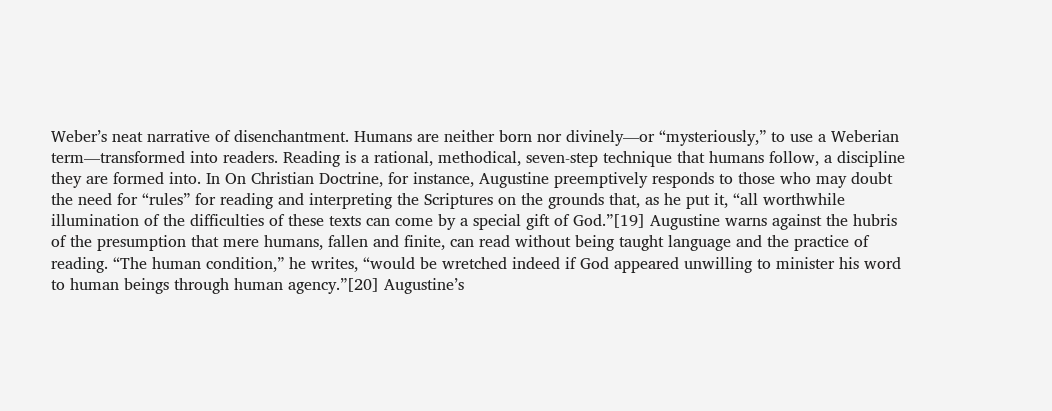Weber’s neat narrative of disenchantment. Humans are neither born nor divinely—or “mysteriously,” to use a Weberian term—transformed into readers. Reading is a rational, methodical, seven-step technique that humans follow, a discipline they are formed into. In On Christian Doctrine, for instance, Augustine preemptively responds to those who may doubt the need for “rules” for reading and interpreting the Scriptures on the grounds that, as he put it, “all worthwhile illumination of the difficulties of these texts can come by a special gift of God.”[19] Augustine warns against the hubris of the presumption that mere humans, fallen and finite, can read without being taught language and the practice of reading. “The human condition,” he writes, “would be wretched indeed if God appeared unwilling to minister his word to human beings through human agency.”[20] Augustine’s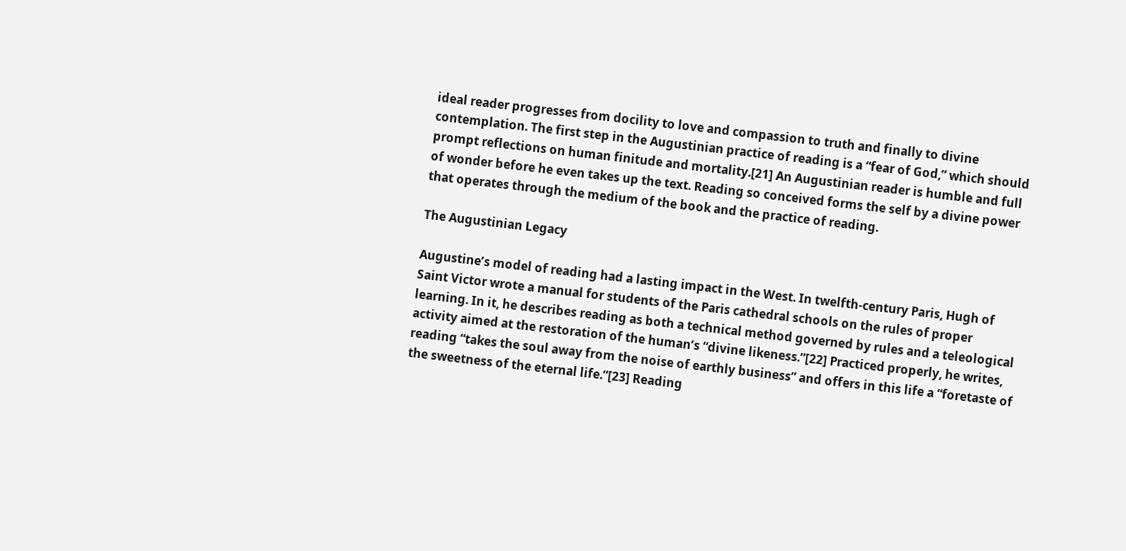ideal reader progresses from docility to love and compassion to truth and finally to divine contemplation. The first step in the Augustinian practice of reading is a “fear of God,” which should prompt reflections on human finitude and mortality.[21] An Augustinian reader is humble and full of wonder before he even takes up the text. Reading so conceived forms the self by a divine power that operates through the medium of the book and the practice of reading.

The Augustinian Legacy

Augustine’s model of reading had a lasting impact in the West. In twelfth-century Paris, Hugh of Saint Victor wrote a manual for students of the Paris cathedral schools on the rules of proper learning. In it, he describes reading as both a technical method governed by rules and a teleological activity aimed at the restoration of the human’s “divine likeness.”[22] Practiced properly, he writes, reading “takes the soul away from the noise of earthly business” and offers in this life a “foretaste of the sweetness of the eternal life.”[23] Reading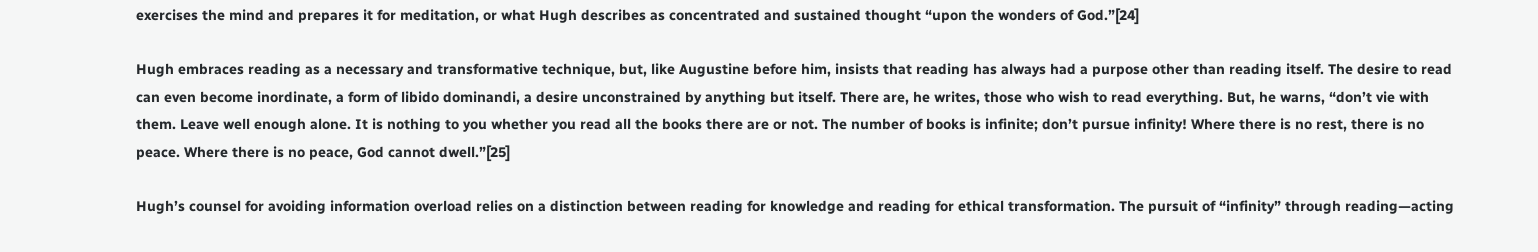exercises the mind and prepares it for meditation, or what Hugh describes as concentrated and sustained thought “upon the wonders of God.”[24]

Hugh embraces reading as a necessary and transformative technique, but, like Augustine before him, insists that reading has always had a purpose other than reading itself. The desire to read can even become inordinate, a form of libido dominandi, a desire unconstrained by anything but itself. There are, he writes, those who wish to read everything. But, he warns, “don’t vie with them. Leave well enough alone. It is nothing to you whether you read all the books there are or not. The number of books is infinite; don’t pursue infinity! Where there is no rest, there is no peace. Where there is no peace, God cannot dwell.”[25]

Hugh’s counsel for avoiding information overload relies on a distinction between reading for knowledge and reading for ethical transformation. The pursuit of “infinity” through reading—acting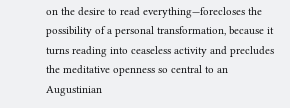on the desire to read everything—forecloses the possibility of a personal transformation, because it turns reading into ceaseless activity and precludes the meditative openness so central to an Augustinian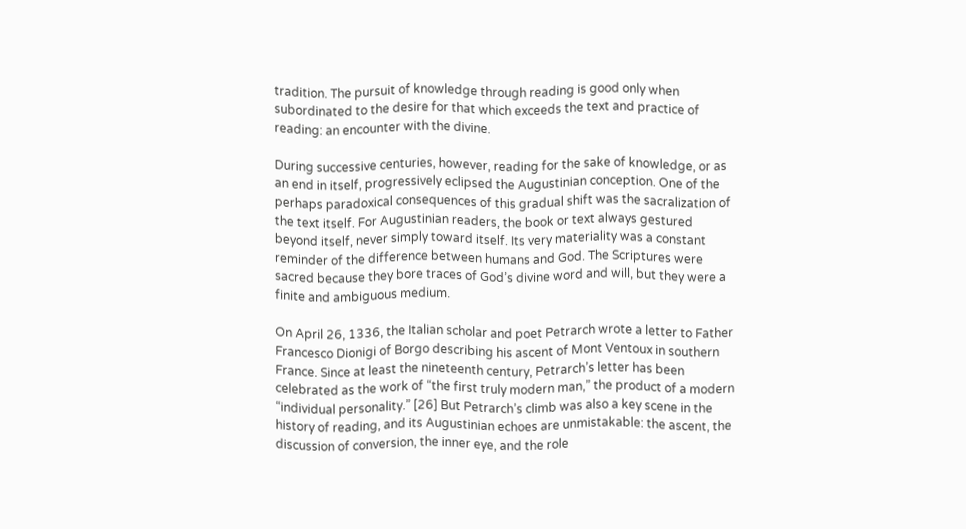tradition. The pursuit of knowledge through reading is good only when subordinated to the desire for that which exceeds the text and practice of reading: an encounter with the divine.

During successive centuries, however, reading for the sake of knowledge, or as an end in itself, progressively eclipsed the Augustinian conception. One of the perhaps paradoxical consequences of this gradual shift was the sacralization of the text itself. For Augustinian readers, the book or text always gestured beyond itself, never simply toward itself. Its very materiality was a constant reminder of the difference between humans and God. The Scriptures were sacred because they bore traces of God’s divine word and will, but they were a finite and ambiguous medium.

On April 26, 1336, the Italian scholar and poet Petrarch wrote a letter to Father Francesco Dionigi of Borgo describing his ascent of Mont Ventoux in southern France. Since at least the nineteenth century, Petrarch’s letter has been celebrated as the work of “the first truly modern man,” the product of a modern “individual personality.” [26] But Petrarch’s climb was also a key scene in the history of reading, and its Augustinian echoes are unmistakable: the ascent, the discussion of conversion, the inner eye, and the role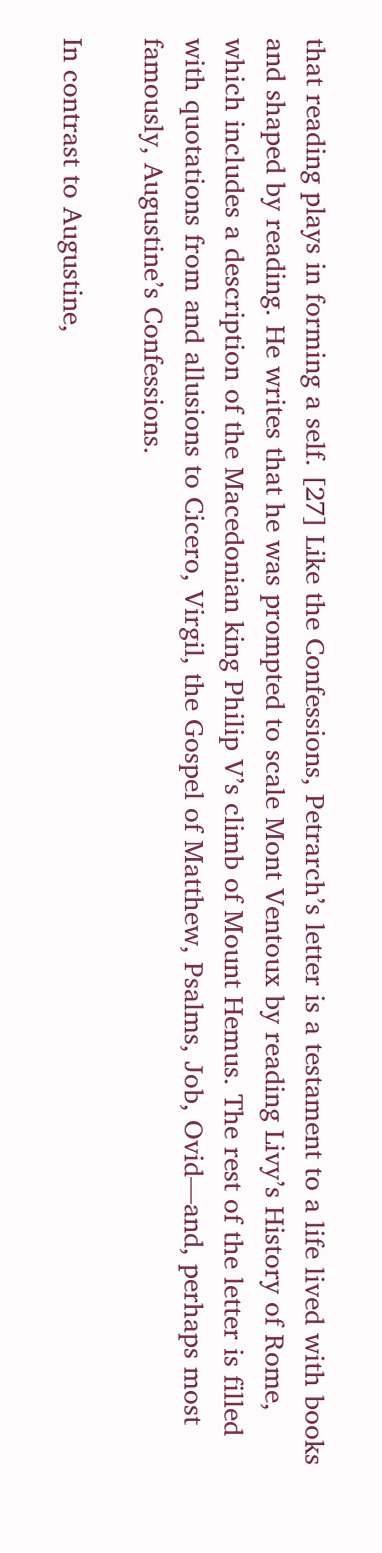that reading plays in forming a self. [27] Like the Confessions, Petrarch’s letter is a testament to a life lived with books and shaped by reading. He writes that he was prompted to scale Mont Ventoux by reading Livy’s History of Rome, which includes a description of the Macedonian king Philip V’s climb of Mount Hemus. The rest of the letter is filled with quotations from and allusions to Cicero, Virgil, the Gospel of Matthew, Psalms, Job, Ovid—and, perhaps most famously, Augustine’s Confessions.

In contrast to Augustine,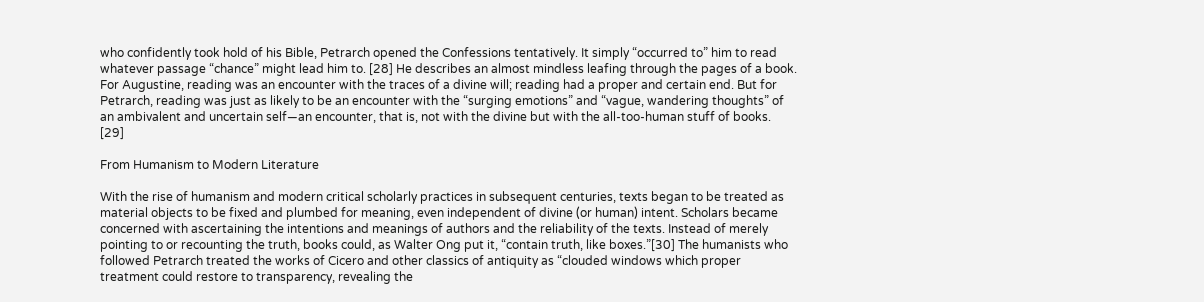who confidently took hold of his Bible, Petrarch opened the Confessions tentatively. It simply “occurred to” him to read whatever passage “chance” might lead him to. [28] He describes an almost mindless leafing through the pages of a book. For Augustine, reading was an encounter with the traces of a divine will; reading had a proper and certain end. But for Petrarch, reading was just as likely to be an encounter with the “surging emotions” and “vague, wandering thoughts” of an ambivalent and uncertain self—an encounter, that is, not with the divine but with the all-too-human stuff of books. [29]

From Humanism to Modern Literature

With the rise of humanism and modern critical scholarly practices in subsequent centuries, texts began to be treated as material objects to be fixed and plumbed for meaning, even independent of divine (or human) intent. Scholars became concerned with ascertaining the intentions and meanings of authors and the reliability of the texts. Instead of merely pointing to or recounting the truth, books could, as Walter Ong put it, “contain truth, like boxes.”[30] The humanists who followed Petrarch treated the works of Cicero and other classics of antiquity as “clouded windows which proper treatment could restore to transparency, revealing the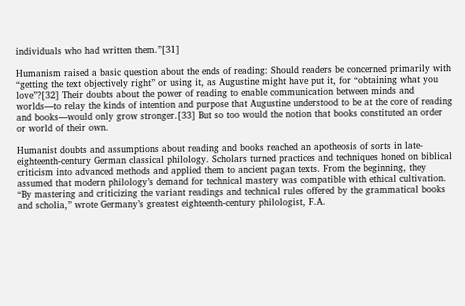individuals who had written them.”[31]

Humanism raised a basic question about the ends of reading: Should readers be concerned primarily with “getting the text objectively right” or using it, as Augustine might have put it, for “obtaining what you love”?[32] Their doubts about the power of reading to enable communication between minds and worlds—to relay the kinds of intention and purpose that Augustine understood to be at the core of reading and books—would only grow stronger.[33] But so too would the notion that books constituted an order or world of their own.

Humanist doubts and assumptions about reading and books reached an apotheosis of sorts in late-eighteenth-century German classical philology. Scholars turned practices and techniques honed on biblical criticism into advanced methods and applied them to ancient pagan texts. From the beginning, they assumed that modern philology’s demand for technical mastery was compatible with ethical cultivation. “By mastering and criticizing the variant readings and technical rules offered by the grammatical books and scholia,” wrote Germany’s greatest eighteenth-century philologist, F.A.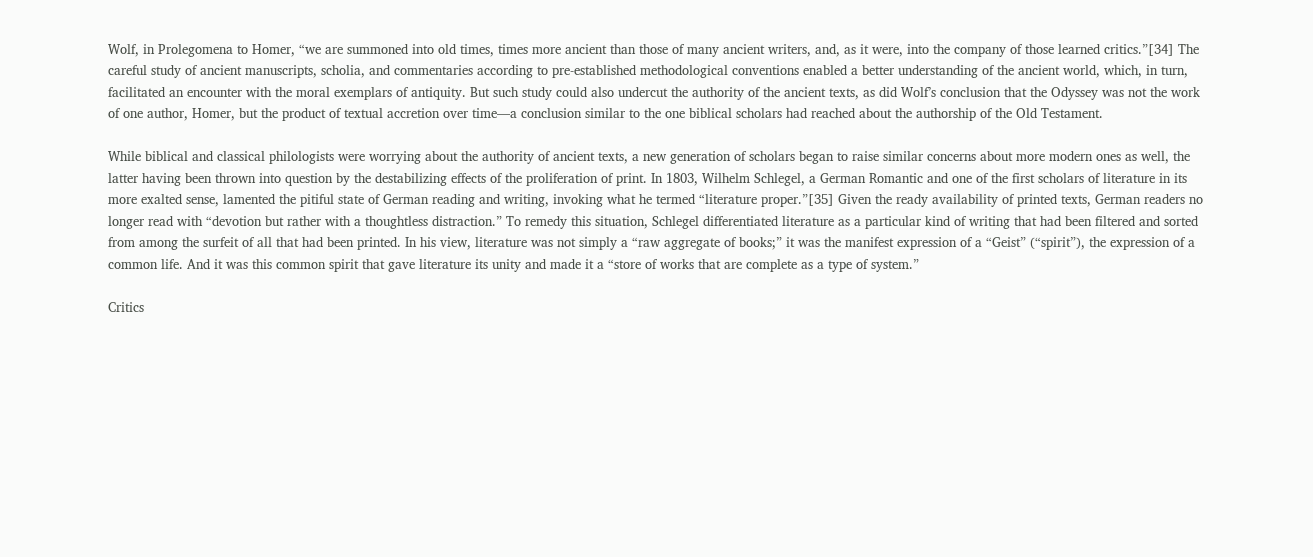Wolf, in Prolegomena to Homer, “we are summoned into old times, times more ancient than those of many ancient writers, and, as it were, into the company of those learned critics.”[34] The careful study of ancient manuscripts, scholia, and commentaries according to pre-established methodological conventions enabled a better understanding of the ancient world, which, in turn, facilitated an encounter with the moral exemplars of antiquity. But such study could also undercut the authority of the ancient texts, as did Wolf’s conclusion that the Odyssey was not the work of one author, Homer, but the product of textual accretion over time—a conclusion similar to the one biblical scholars had reached about the authorship of the Old Testament.

While biblical and classical philologists were worrying about the authority of ancient texts, a new generation of scholars began to raise similar concerns about more modern ones as well, the latter having been thrown into question by the destabilizing effects of the proliferation of print. In 1803, Wilhelm Schlegel, a German Romantic and one of the first scholars of literature in its more exalted sense, lamented the pitiful state of German reading and writing, invoking what he termed “literature proper.”[35] Given the ready availability of printed texts, German readers no longer read with “devotion but rather with a thoughtless distraction.” To remedy this situation, Schlegel differentiated literature as a particular kind of writing that had been filtered and sorted from among the surfeit of all that had been printed. In his view, literature was not simply a “raw aggregate of books;” it was the manifest expression of a “Geist” (“spirit”), the expression of a common life. And it was this common spirit that gave literature its unity and made it a “store of works that are complete as a type of system.”

Critics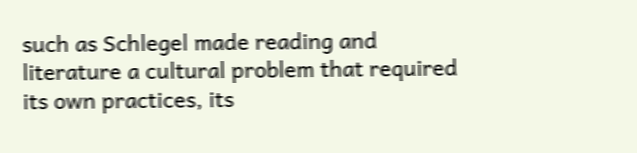such as Schlegel made reading and literature a cultural problem that required its own practices, its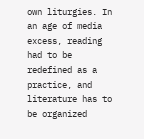own liturgies. In an age of media excess, reading had to be redefined as a practice, and literature has to be organized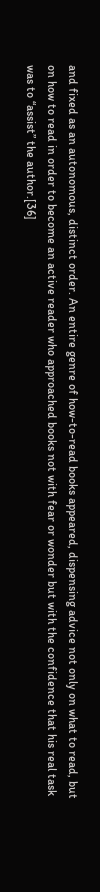and fixed as an autonomous, distinct order. An entire genre of how-to-read books appeared, dispensing advice not only on what to read, but on how to read in order to become an active reader who approached books not with fear or wonder but with the confidence that his real task was to “assist” the author.[36]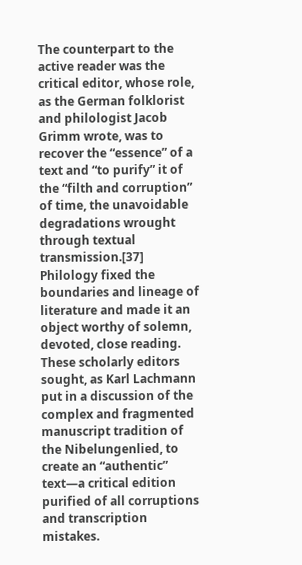The counterpart to the active reader was the critical editor, whose role, as the German folklorist and philologist Jacob Grimm wrote, was to recover the “essence” of a text and “to purify” it of the “filth and corruption” of time, the unavoidable degradations wrought through textual transmission.[37] Philology fixed the boundaries and lineage of literature and made it an object worthy of solemn, devoted, close reading. These scholarly editors sought, as Karl Lachmann put in a discussion of the complex and fragmented manuscript tradition of the Nibelungenlied, to create an “authentic” text—a critical edition purified of all corruptions and transcription mistakes.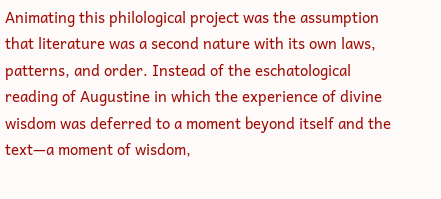Animating this philological project was the assumption that literature was a second nature with its own laws, patterns, and order. Instead of the eschatological reading of Augustine in which the experience of divine wisdom was deferred to a moment beyond itself and the text—a moment of wisdom,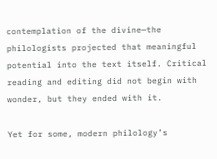contemplation of the divine—the philologists projected that meaningful potential into the text itself. Critical reading and editing did not begin with wonder, but they ended with it.

Yet for some, modern philology’s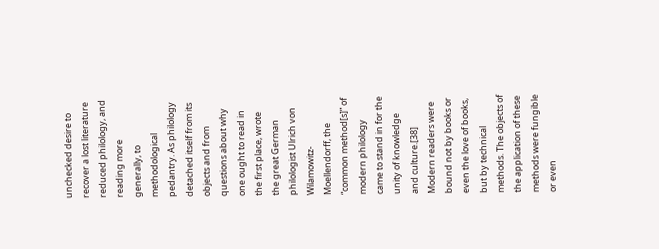unchecked desire to recover a lost literature reduced philology, and reading more generally, to methodological pedantry. As philology detached itself from its objects and from questions about why one ought to read in the first place, wrote the great German philologist Ulrich von Wilamowitz-Moellendorff, the “common method[s]” of modern philology came to stand in for the unity of knowledge and culture.[38] Modern readers were bound not by books or even the love of books, but by technical methods. The objects of the application of these methods were fungible or even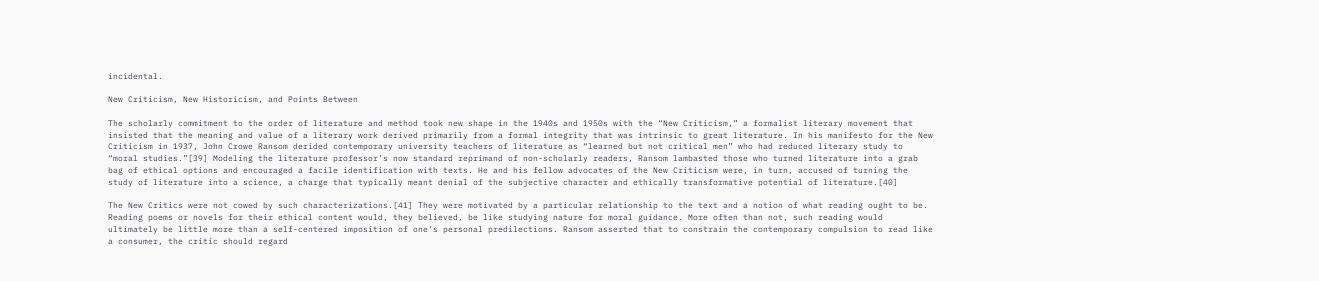incidental.

New Criticism, New Historicism, and Points Between

The scholarly commitment to the order of literature and method took new shape in the 1940s and 1950s with the “New Criticism,” a formalist literary movement that insisted that the meaning and value of a literary work derived primarily from a formal integrity that was intrinsic to great literature. In his manifesto for the New Criticism in 1937, John Crowe Ransom derided contemporary university teachers of literature as “learned but not critical men” who had reduced literary study to “moral studies.”[39] Modeling the literature professor’s now standard reprimand of non-scholarly readers, Ransom lambasted those who turned literature into a grab bag of ethical options and encouraged a facile identification with texts. He and his fellow advocates of the New Criticism were, in turn, accused of turning the study of literature into a science, a charge that typically meant denial of the subjective character and ethically transformative potential of literature.[40]

The New Critics were not cowed by such characterizations.[41] They were motivated by a particular relationship to the text and a notion of what reading ought to be. Reading poems or novels for their ethical content would, they believed, be like studying nature for moral guidance. More often than not, such reading would ultimately be little more than a self-centered imposition of one’s personal predilections. Ransom asserted that to constrain the contemporary compulsion to read like a consumer, the critic should regard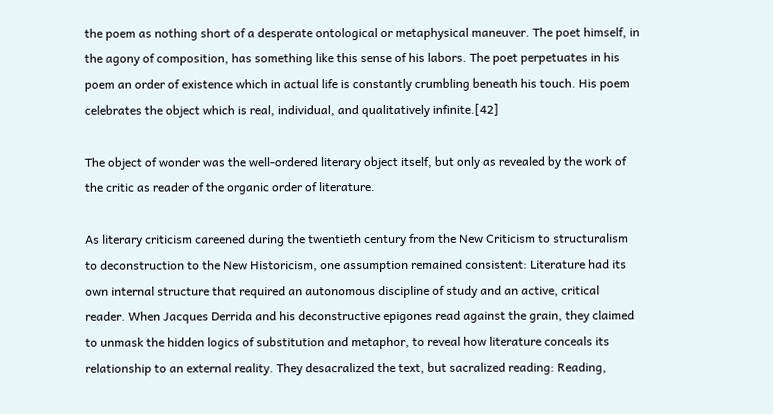the poem as nothing short of a desperate ontological or metaphysical maneuver. The poet himself, in the agony of composition, has something like this sense of his labors. The poet perpetuates in his poem an order of existence which in actual life is constantly crumbling beneath his touch. His poem celebrates the object which is real, individual, and qualitatively infinite.[42]

The object of wonder was the well-ordered literary object itself, but only as revealed by the work of the critic as reader of the organic order of literature.

As literary criticism careened during the twentieth century from the New Criticism to structuralism to deconstruction to the New Historicism, one assumption remained consistent: Literature had its own internal structure that required an autonomous discipline of study and an active, critical reader. When Jacques Derrida and his deconstructive epigones read against the grain, they claimed to unmask the hidden logics of substitution and metaphor, to reveal how literature conceals its relationship to an external reality. They desacralized the text, but sacralized reading: Reading,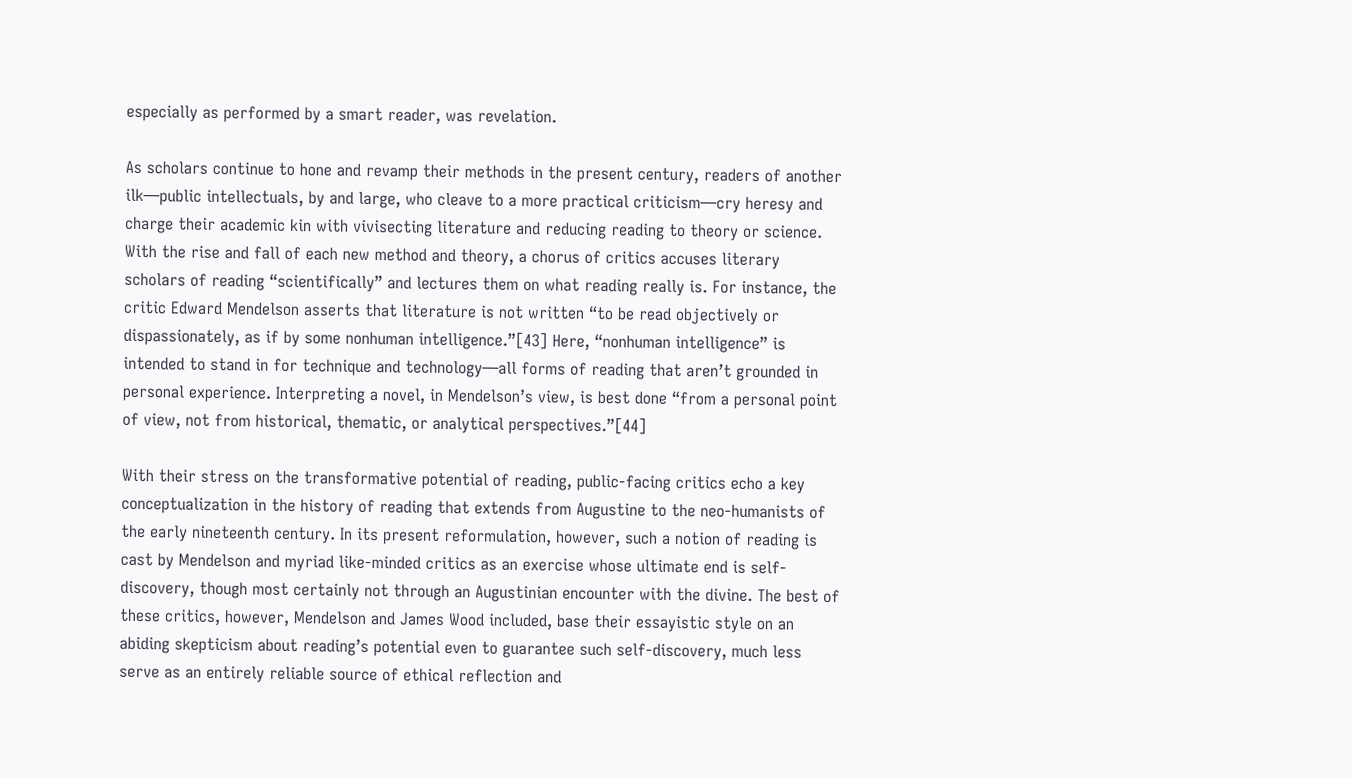especially as performed by a smart reader, was revelation.

As scholars continue to hone and revamp their methods in the present century, readers of another ilk—public intellectuals, by and large, who cleave to a more practical criticism—cry heresy and charge their academic kin with vivisecting literature and reducing reading to theory or science. With the rise and fall of each new method and theory, a chorus of critics accuses literary scholars of reading “scientifically” and lectures them on what reading really is. For instance, the critic Edward Mendelson asserts that literature is not written “to be read objectively or dispassionately, as if by some nonhuman intelligence.”[43] Here, “nonhuman intelligence” is intended to stand in for technique and technology—all forms of reading that aren’t grounded in personal experience. Interpreting a novel, in Mendelson’s view, is best done “from a personal point of view, not from historical, thematic, or analytical perspectives.”[44]

With their stress on the transformative potential of reading, public-facing critics echo a key conceptualization in the history of reading that extends from Augustine to the neo-humanists of the early nineteenth century. In its present reformulation, however, such a notion of reading is cast by Mendelson and myriad like-minded critics as an exercise whose ultimate end is self-discovery, though most certainly not through an Augustinian encounter with the divine. The best of these critics, however, Mendelson and James Wood included, base their essayistic style on an abiding skepticism about reading’s potential even to guarantee such self-discovery, much less serve as an entirely reliable source of ethical reflection and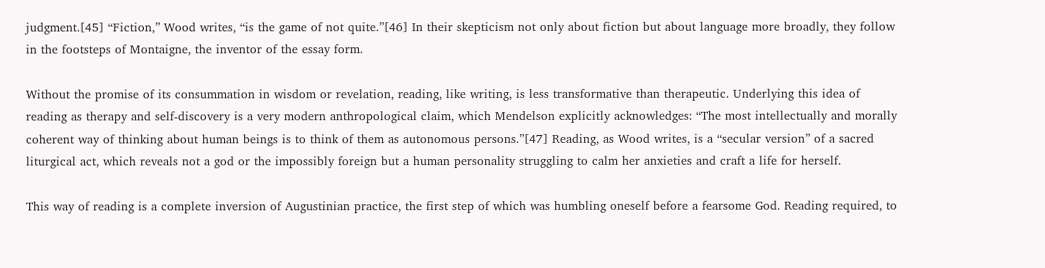judgment.[45] “Fiction,” Wood writes, “is the game of not quite.”[46] In their skepticism not only about fiction but about language more broadly, they follow in the footsteps of Montaigne, the inventor of the essay form.

Without the promise of its consummation in wisdom or revelation, reading, like writing, is less transformative than therapeutic. Underlying this idea of reading as therapy and self-discovery is a very modern anthropological claim, which Mendelson explicitly acknowledges: “The most intellectually and morally coherent way of thinking about human beings is to think of them as autonomous persons.”[47] Reading, as Wood writes, is a “secular version” of a sacred liturgical act, which reveals not a god or the impossibly foreign but a human personality struggling to calm her anxieties and craft a life for herself.

This way of reading is a complete inversion of Augustinian practice, the first step of which was humbling oneself before a fearsome God. Reading required, to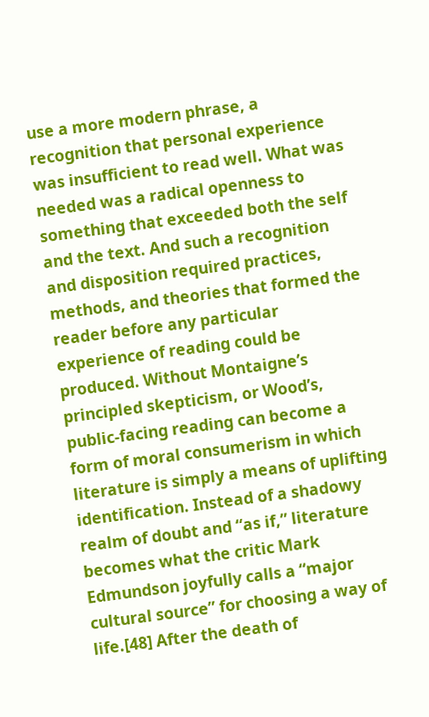use a more modern phrase, a recognition that personal experience was insufficient to read well. What was needed was a radical openness to something that exceeded both the self and the text. And such a recognition and disposition required practices, methods, and theories that formed the reader before any particular experience of reading could be produced. Without Montaigne’s principled skepticism, or Wood’s, public-facing reading can become a form of moral consumerism in which literature is simply a means of uplifting identification. Instead of a shadowy realm of doubt and “as if,” literature becomes what the critic Mark Edmundson joyfully calls a “major cultural source” for choosing a way of life.[48] After the death of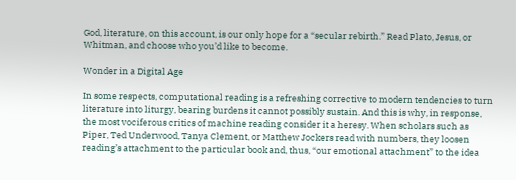God, literature, on this account, is our only hope for a “secular rebirth.” Read Plato, Jesus, or Whitman, and choose who you’d like to become.

Wonder in a Digital Age

In some respects, computational reading is a refreshing corrective to modern tendencies to turn literature into liturgy, bearing burdens it cannot possibly sustain. And this is why, in response, the most vociferous critics of machine reading consider it a heresy. When scholars such as Piper, Ted Underwood, Tanya Clement, or Matthew Jockers read with numbers, they loosen reading’s attachment to the particular book and, thus, “our emotional attachment” to the idea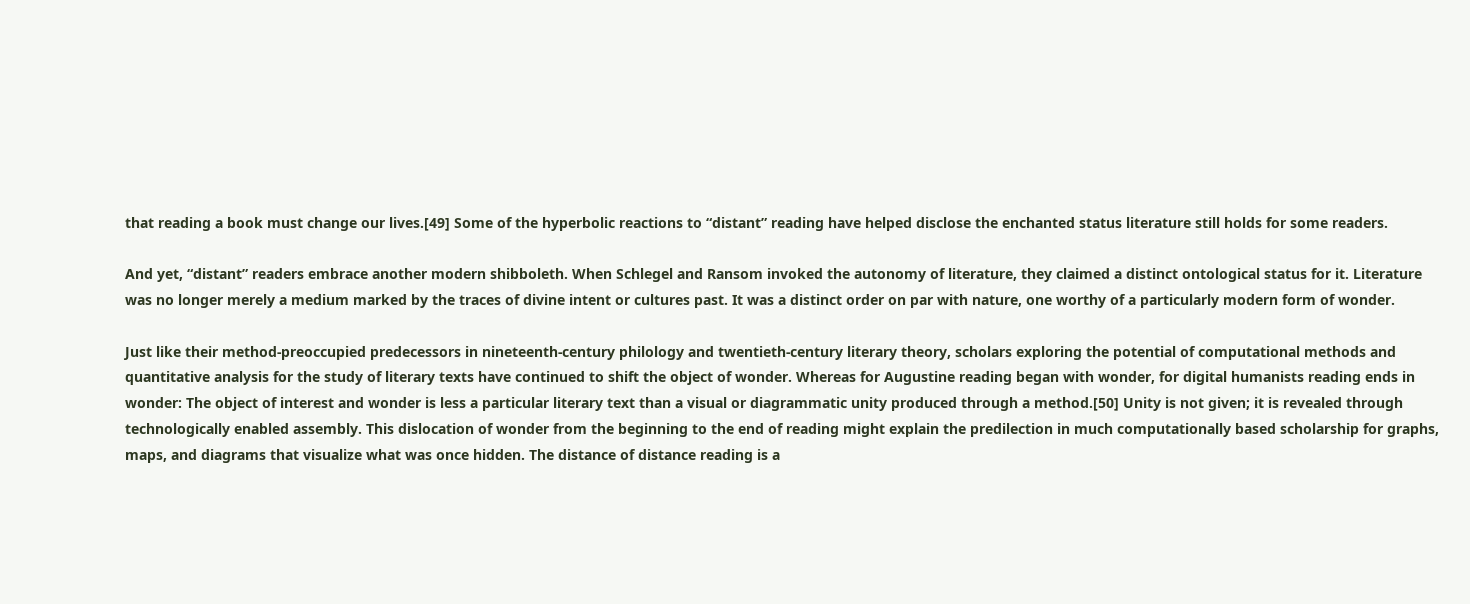that reading a book must change our lives.[49] Some of the hyperbolic reactions to “distant” reading have helped disclose the enchanted status literature still holds for some readers.

And yet, “distant” readers embrace another modern shibboleth. When Schlegel and Ransom invoked the autonomy of literature, they claimed a distinct ontological status for it. Literature was no longer merely a medium marked by the traces of divine intent or cultures past. It was a distinct order on par with nature, one worthy of a particularly modern form of wonder.

Just like their method-preoccupied predecessors in nineteenth-century philology and twentieth-century literary theory, scholars exploring the potential of computational methods and quantitative analysis for the study of literary texts have continued to shift the object of wonder. Whereas for Augustine reading began with wonder, for digital humanists reading ends in wonder: The object of interest and wonder is less a particular literary text than a visual or diagrammatic unity produced through a method.[50] Unity is not given; it is revealed through technologically enabled assembly. This dislocation of wonder from the beginning to the end of reading might explain the predilection in much computationally based scholarship for graphs, maps, and diagrams that visualize what was once hidden. The distance of distance reading is a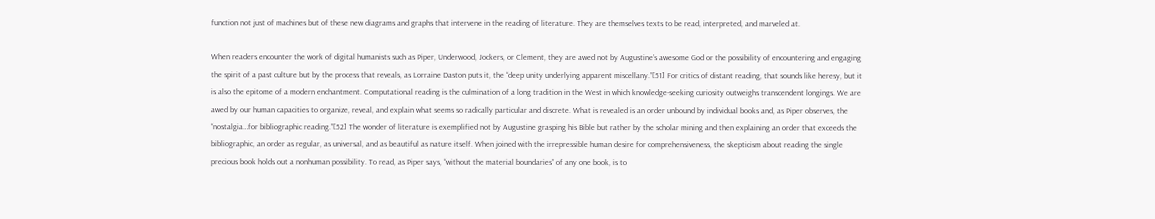function not just of machines but of these new diagrams and graphs that intervene in the reading of literature. They are themselves texts to be read, interpreted, and marveled at.

When readers encounter the work of digital humanists such as Piper, Underwood, Jockers, or Clement, they are awed not by Augustine’s awesome God or the possibility of encountering and engaging the spirit of a past culture but by the process that reveals, as Lorraine Daston puts it, the “deep unity underlying apparent miscellany.”[51] For critics of distant reading, that sounds like heresy, but it is also the epitome of a modern enchantment. Computational reading is the culmination of a long tradition in the West in which knowledge-seeking curiosity outweighs transcendent longings. We are awed by our human capacities to organize, reveal, and explain what seems so radically particular and discrete. What is revealed is an order unbound by individual books and, as Piper observes, the “nostalgia…for bibliographic reading.”[52] The wonder of literature is exemplified not by Augustine grasping his Bible but rather by the scholar mining and then explaining an order that exceeds the bibliographic, an order as regular, as universal, and as beautiful as nature itself. When joined with the irrepressible human desire for comprehensiveness, the skepticism about reading the single precious book holds out a nonhuman possibility. To read, as Piper says, “without the material boundaries” of any one book, is to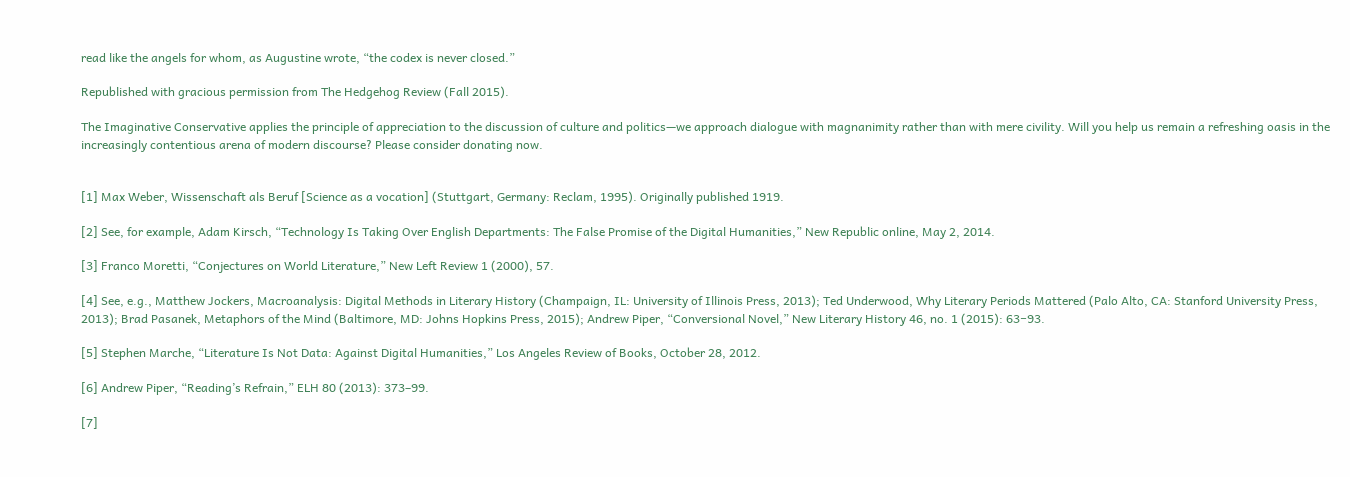read like the angels for whom, as Augustine wrote, “the codex is never closed.”

Republished with gracious permission from The Hedgehog Review (Fall 2015).

The Imaginative Conservative applies the principle of appreciation to the discussion of culture and politics—we approach dialogue with magnanimity rather than with mere civility. Will you help us remain a refreshing oasis in the increasingly contentious arena of modern discourse? Please consider donating now.


[1] Max Weber, Wissenschaft als Beruf [Science as a vocation] (Stuttgart, Germany: Reclam, 1995). Originally published 1919.

[2] See, for example, Adam Kirsch, “Technology Is Taking Over English Departments: The False Promise of the Digital Humanities,” New Republic online, May 2, 2014.

[3] Franco Moretti, “Conjectures on World Literature,” New Left Review 1 (2000), 57.

[4] See, e.g., Matthew Jockers, Macroanalysis: Digital Methods in Literary History (Champaign, IL: University of Illinois Press, 2013); Ted Underwood, Why Literary Periods Mattered (Palo Alto, CA: Stanford University Press, 2013); Brad Pasanek, Metaphors of the Mind (Baltimore, MD: Johns Hopkins Press, 2015); Andrew Piper, “Conversional Novel,” New Literary History 46, no. 1 (2015): 63−93.

[5] Stephen Marche, “Literature Is Not Data: Against Digital Humanities,” Los Angeles Review of Books, October 28, 2012.

[6] Andrew Piper, “Reading’s Refrain,” ELH 80 (2013): 373–99.

[7]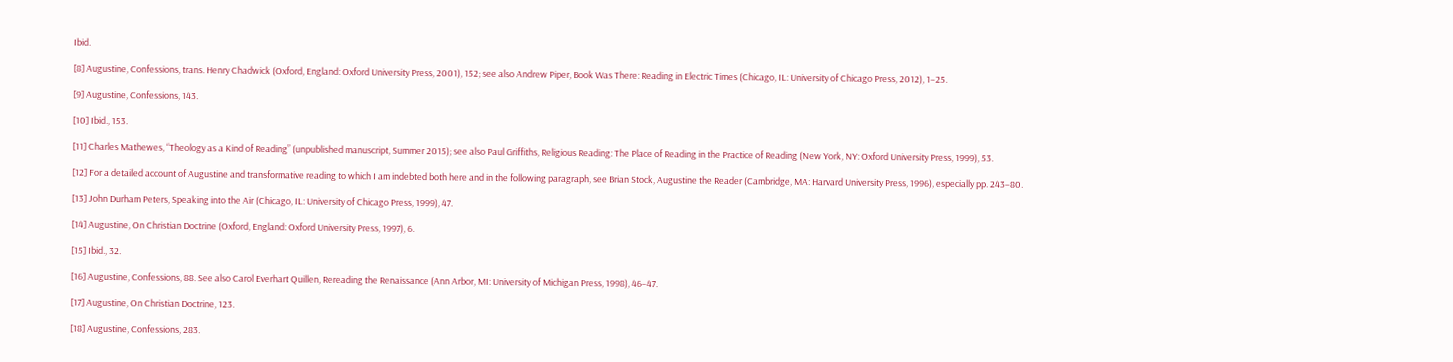Ibid.

[8] Augustine, Confessions, trans. Henry Chadwick (Oxford, England: Oxford University Press, 2001), 152; see also Andrew Piper, Book Was There: Reading in Electric Times (Chicago, IL: University of Chicago Press, 2012), 1–25.

[9] Augustine, Confessions, 143.

[10] Ibid., 153.

[11] Charles Mathewes, “Theology as a Kind of Reading” (unpublished manuscript, Summer 2015); see also Paul Griffiths, Religious Reading: The Place of Reading in the Practice of Reading (New York, NY: Oxford University Press, 1999), 53.

[12] For a detailed account of Augustine and transformative reading to which I am indebted both here and in the following paragraph, see Brian Stock, Augustine the Reader (Cambridge, MA: Harvard University Press, 1996), especially pp. 243−80.

[13] John Durham Peters, Speaking into the Air (Chicago, IL: University of Chicago Press, 1999), 47.

[14] Augustine, On Christian Doctrine (Oxford, England: Oxford University Press, 1997), 6.

[15] Ibid., 32.

[16] Augustine, Confessions, 88. See also Carol Everhart Quillen, Rereading the Renaissance (Ann Arbor, MI: University of Michigan Press, 1998), 46–47.

[17] Augustine, On Christian Doctrine, 123.

[18] Augustine, Confessions, 283.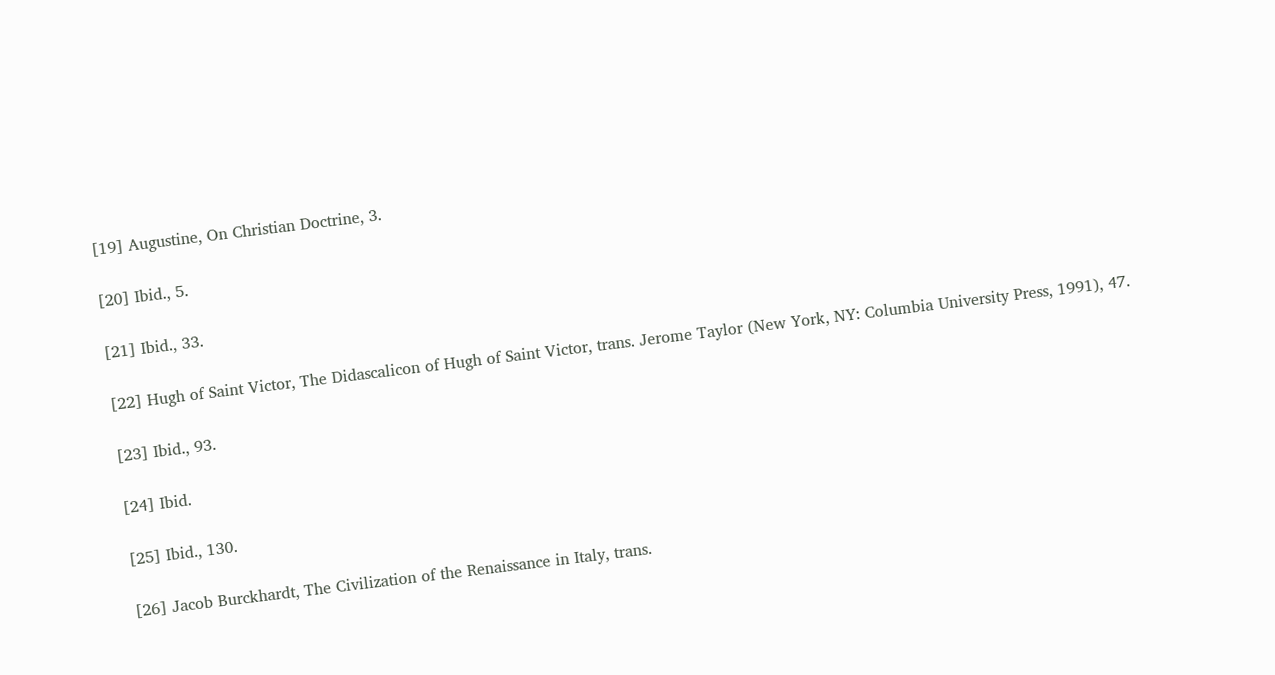[19] Augustine, On Christian Doctrine, 3.

[20] Ibid., 5.

[21] Ibid., 33.

[22] Hugh of Saint Victor, The Didascalicon of Hugh of Saint Victor, trans. Jerome Taylor (New York, NY: Columbia University Press, 1991), 47.

[23] Ibid., 93.

[24] Ibid.

[25] Ibid., 130.

[26] Jacob Burckhardt, The Civilization of the Renaissance in Italy, trans.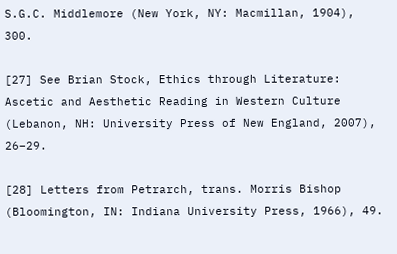S.G.C. Middlemore (New York, NY: Macmillan, 1904), 300.

[27] See Brian Stock, Ethics through Literature: Ascetic and Aesthetic Reading in Western Culture (Lebanon, NH: University Press of New England, 2007), 26–29.

[28] Letters from Petrarch, trans. Morris Bishop (Bloomington, IN: Indiana University Press, 1966), 49.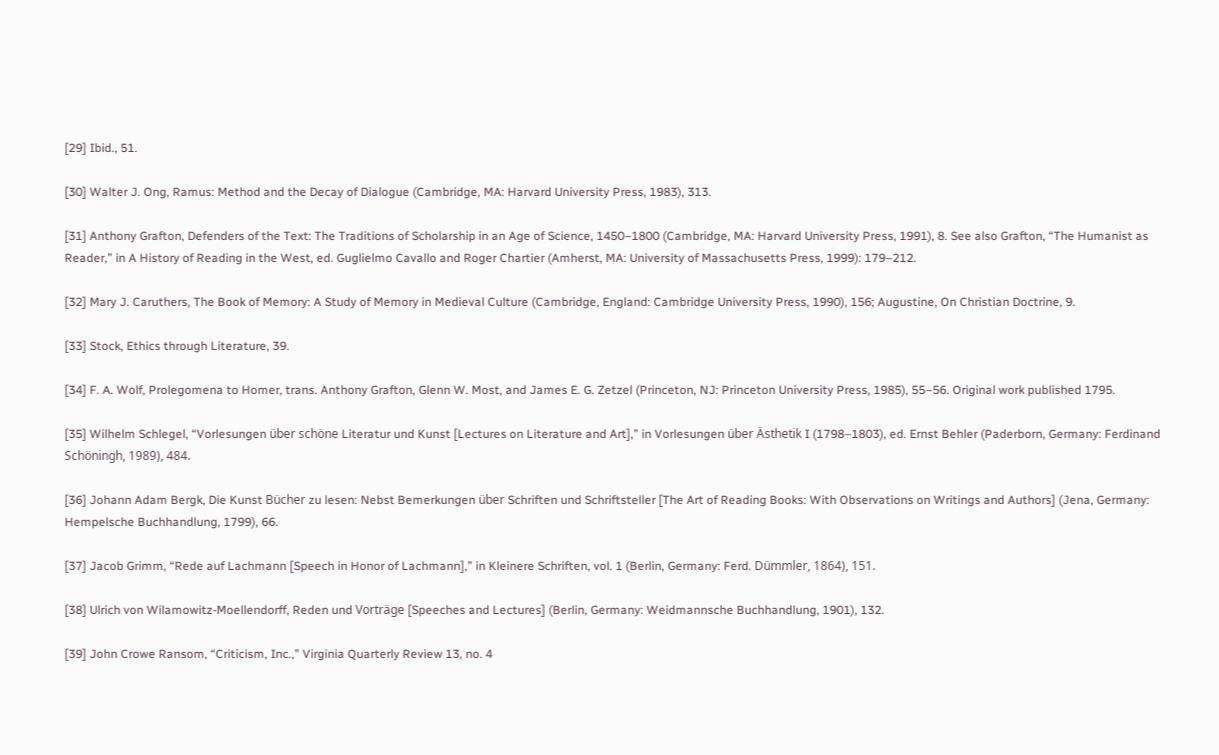[29] Ibid., 51.

[30] Walter J. Ong, Ramus: Method and the Decay of Dialogue (Cambridge, MA: Harvard University Press, 1983), 313.

[31] Anthony Grafton, Defenders of the Text: The Traditions of Scholarship in an Age of Science, 1450–1800 (Cambridge, MA: Harvard University Press, 1991), 8. See also Grafton, “The Humanist as Reader,” in A History of Reading in the West, ed. Guglielmo Cavallo and Roger Chartier (Amherst, MA: University of Massachusetts Press, 1999): 179–212.

[32] Mary J. Caruthers, The Book of Memory: A Study of Memory in Medieval Culture (Cambridge, England: Cambridge University Press, 1990), 156; Augustine, On Christian Doctrine, 9.

[33] Stock, Ethics through Literature, 39.

[34] F. A. Wolf, Prolegomena to Homer, trans. Anthony Grafton, Glenn W. Most, and James E. G. Zetzel (Princeton, NJ: Princeton University Press, 1985), 55–56. Original work published 1795.

[35] Wilhelm Schlegel, “Vorlesungen über schöne Literatur und Kunst [Lectures on Literature and Art],” in Vorlesungen über Ästhetik I (1798–1803), ed. Ernst Behler (Paderborn, Germany: Ferdinand Schöningh, 1989), 484.

[36] Johann Adam Bergk, Die Kunst Bücher zu lesen: Nebst Bemerkungen über Schriften und Schriftsteller [The Art of Reading Books: With Observations on Writings and Authors] (Jena, Germany: Hempelsche Buchhandlung, 1799), 66.

[37] Jacob Grimm, “Rede auf Lachmann [Speech in Honor of Lachmann],” in Kleinere Schriften, vol. 1 (Berlin, Germany: Ferd. Dümmler, 1864), 151.

[38] Ulrich von Wilamowitz-Moellendorff, Reden und Vorträge [Speeches and Lectures] (Berlin, Germany: Weidmannsche Buchhandlung, 1901), 132.

[39] John Crowe Ransom, “Criticism, Inc.,” Virginia Quarterly Review 13, no. 4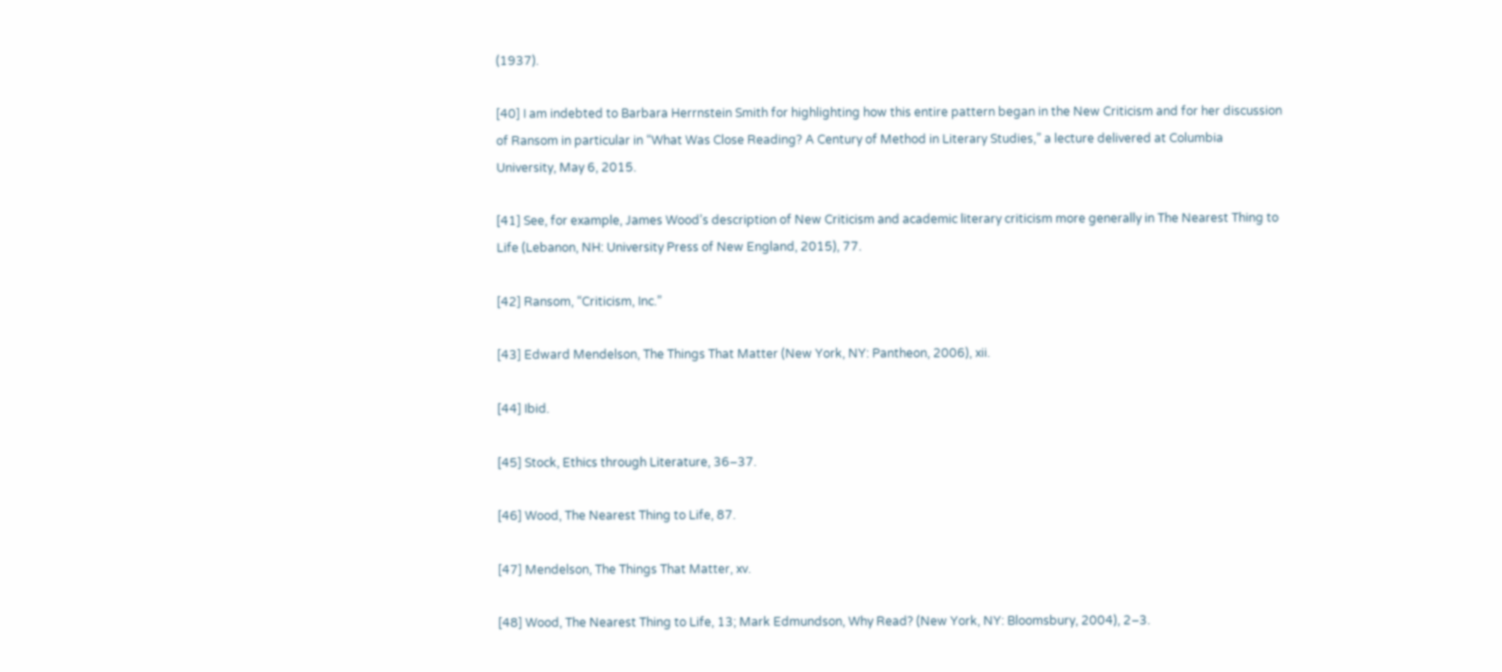(1937).

[40] I am indebted to Barbara Herrnstein Smith for highlighting how this entire pattern began in the New Criticism and for her discussion of Ransom in particular in “What Was Close Reading? A Century of Method in Literary Studies,” a lecture delivered at Columbia University, May 6, 2015.

[41] See, for example, James Wood’s description of New Criticism and academic literary criticism more generally in The Nearest Thing to Life (Lebanon, NH: University Press of New England, 2015), 77.

[42] Ransom, “Criticism, Inc.”

[43] Edward Mendelson, The Things That Matter (New York, NY: Pantheon, 2006), xii.

[44] Ibid.

[45] Stock, Ethics through Literature, 36–37.

[46] Wood, The Nearest Thing to Life, 87.

[47] Mendelson, The Things That Matter, xv.

[48] Wood, The Nearest Thing to Life, 13; Mark Edmundson, Why Read? (New York, NY: Bloomsbury, 2004), 2–3.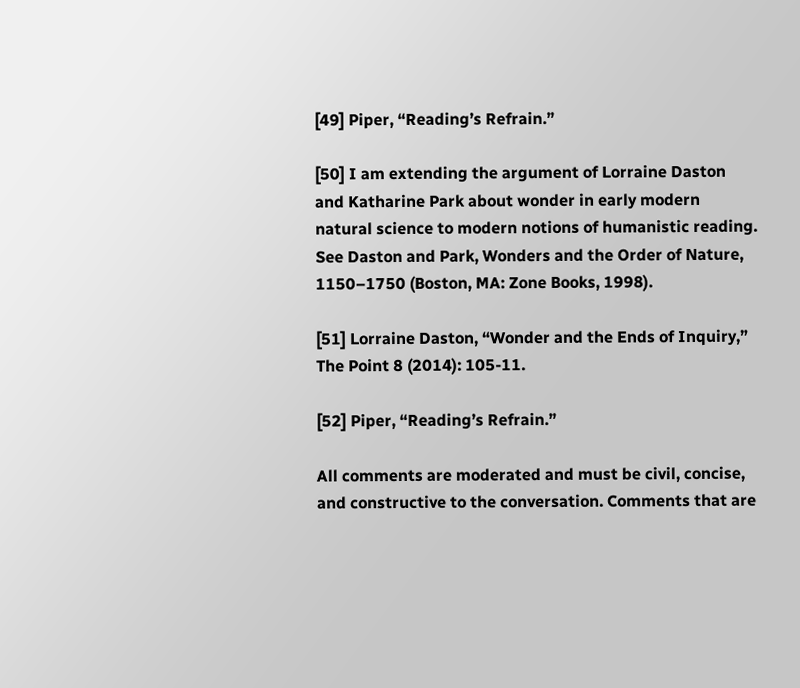[49] Piper, “Reading’s Refrain.”

[50] I am extending the argument of Lorraine Daston and Katharine Park about wonder in early modern natural science to modern notions of humanistic reading. See Daston and Park, Wonders and the Order of Nature, 1150–1750 (Boston, MA: Zone Books, 1998).

[51] Lorraine Daston, “Wonder and the Ends of Inquiry,” The Point 8 (2014): 105-11.

[52] Piper, “Reading’s Refrain.”

All comments are moderated and must be civil, concise, and constructive to the conversation. Comments that are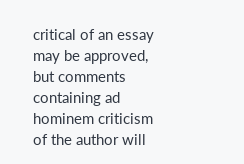critical of an essay may be approved, but comments containing ad hominem criticism of the author will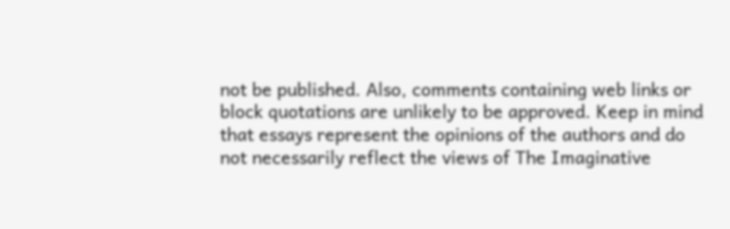not be published. Also, comments containing web links or block quotations are unlikely to be approved. Keep in mind that essays represent the opinions of the authors and do not necessarily reflect the views of The Imaginative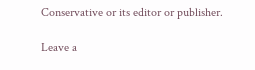Conservative or its editor or publisher.

Leave a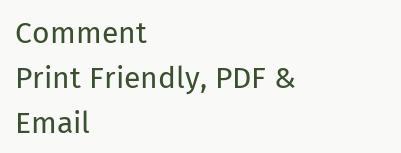Comment
Print Friendly, PDF & Email